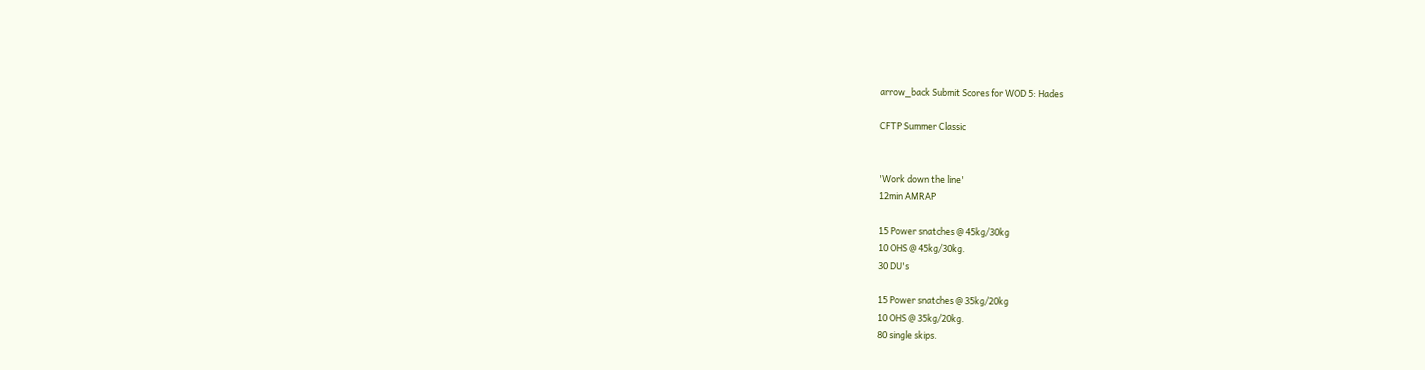arrow_back Submit Scores for WOD 5: Hades

CFTP Summer Classic


'Work down the line'
12min AMRAP

15 Power snatches @ 45kg/30kg
10 OHS @ 45kg/30kg.
30 DU's

15 Power snatches @ 35kg/20kg
10 OHS @ 35kg/20kg.
80 single skips.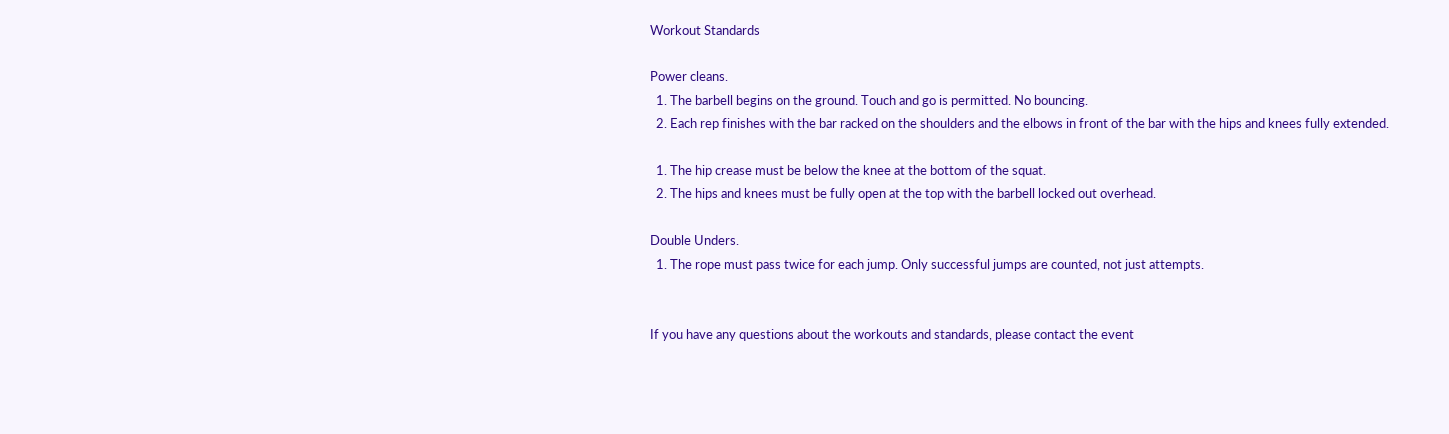Workout Standards

Power cleans.
  1. The barbell begins on the ground. Touch and go is permitted. No bouncing.
  2. Each rep finishes with the bar racked on the shoulders and the elbows in front of the bar with the hips and knees fully extended.

  1. The hip crease must be below the knee at the bottom of the squat.
  2. The hips and knees must be fully open at the top with the barbell locked out overhead.

Double Unders.
  1. The rope must pass twice for each jump. Only successful jumps are counted, not just attempts.


If you have any questions about the workouts and standards, please contact the event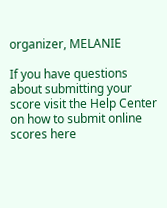organizer, MELANIE

If you have questions about submitting your score visit the Help Center on how to submit online scores here